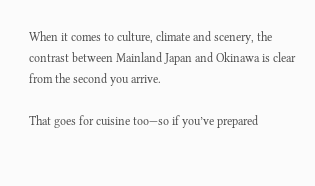When it comes to culture, climate and scenery, the contrast between Mainland Japan and Okinawa is clear from the second you arrive.

That goes for cuisine too—so if you’ve prepared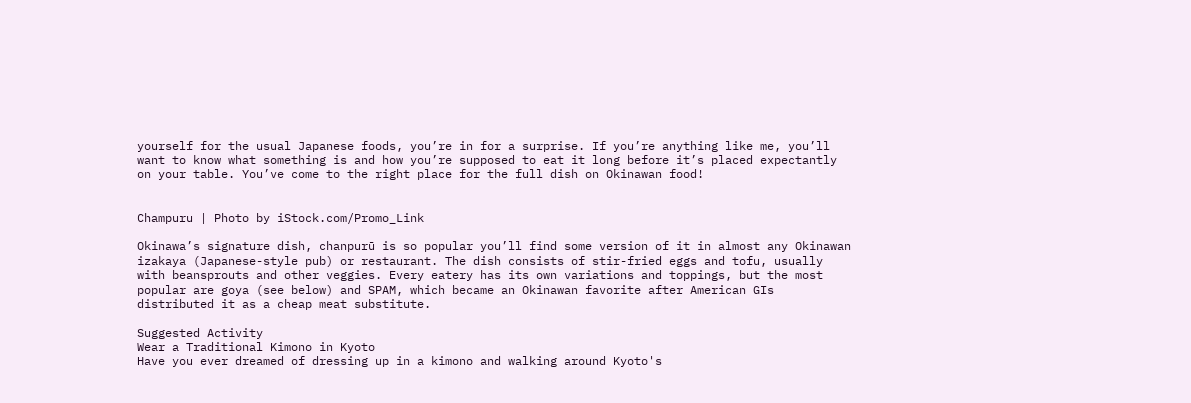yourself for the usual Japanese foods, you’re in for a surprise. If you’re anything like me, you’ll want to know what something is and how you’re supposed to eat it long before it’s placed expectantly on your table. You’ve come to the right place for the full dish on Okinawan food!


Champuru | Photo by iStock.com/Promo_Link

Okinawa’s signature dish, chanpurū is so popular you’ll find some version of it in almost any Okinawan izakaya (Japanese-style pub) or restaurant. The dish consists of stir-fried eggs and tofu, usually with beansprouts and other veggies. Every eatery has its own variations and toppings, but the most popular are goya (see below) and SPAM, which became an Okinawan favorite after American GIs distributed it as a cheap meat substitute.

Suggested Activity
Wear a Traditional Kimono in Kyoto
Have you ever dreamed of dressing up in a kimono and walking around Kyoto's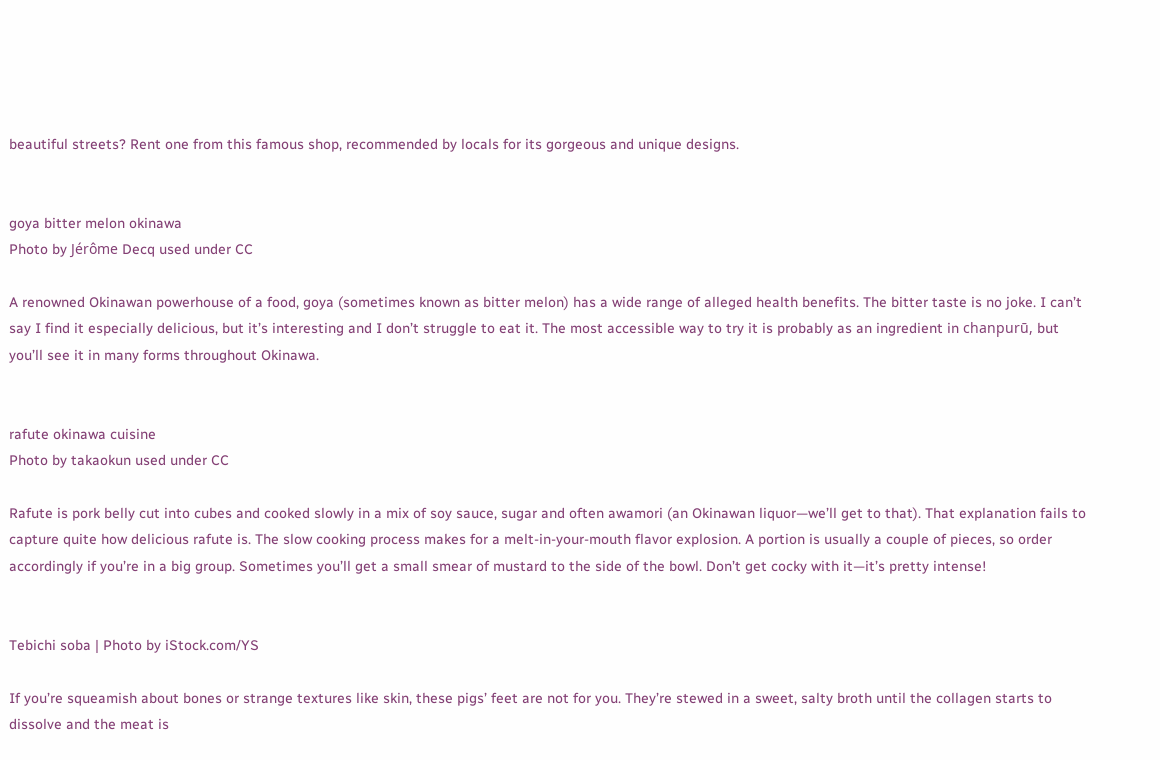beautiful streets? Rent one from this famous shop, recommended by locals for its gorgeous and unique designs.


goya bitter melon okinawa
Photo by Jérôme Decq used under CC

A renowned Okinawan powerhouse of a food, goya (sometimes known as bitter melon) has a wide range of alleged health benefits. The bitter taste is no joke. I can’t say I find it especially delicious, but it’s interesting and I don’t struggle to eat it. The most accessible way to try it is probably as an ingredient in chanpurū, but you’ll see it in many forms throughout Okinawa.


rafute okinawa cuisine
Photo by takaokun used under CC

Rafute is pork belly cut into cubes and cooked slowly in a mix of soy sauce, sugar and often awamori (an Okinawan liquor—we’ll get to that). That explanation fails to capture quite how delicious rafute is. The slow cooking process makes for a melt-in-your-mouth flavor explosion. A portion is usually a couple of pieces, so order accordingly if you’re in a big group. Sometimes you’ll get a small smear of mustard to the side of the bowl. Don’t get cocky with it—it’s pretty intense!


Tebichi soba | Photo by iStock.com/YS

If you’re squeamish about bones or strange textures like skin, these pigs’ feet are not for you. They’re stewed in a sweet, salty broth until the collagen starts to dissolve and the meat is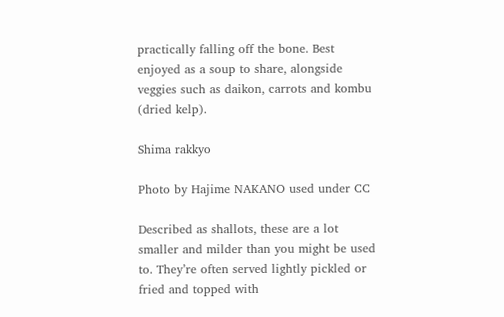practically falling off the bone. Best enjoyed as a soup to share, alongside veggies such as daikon, carrots and kombu (dried kelp).

Shima rakkyo

Photo by Hajime NAKANO used under CC

Described as shallots, these are a lot smaller and milder than you might be used to. They’re often served lightly pickled or fried and topped with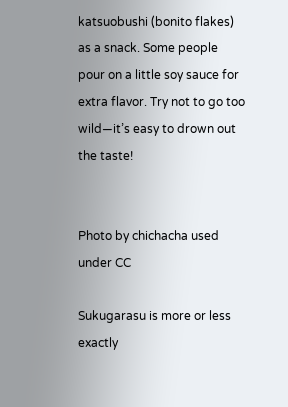katsuobushi (bonito flakes) as a snack. Some people pour on a little soy sauce for extra flavor. Try not to go too wild—it’s easy to drown out the taste!


Photo by chichacha used under CC

Sukugarasu is more or less exactly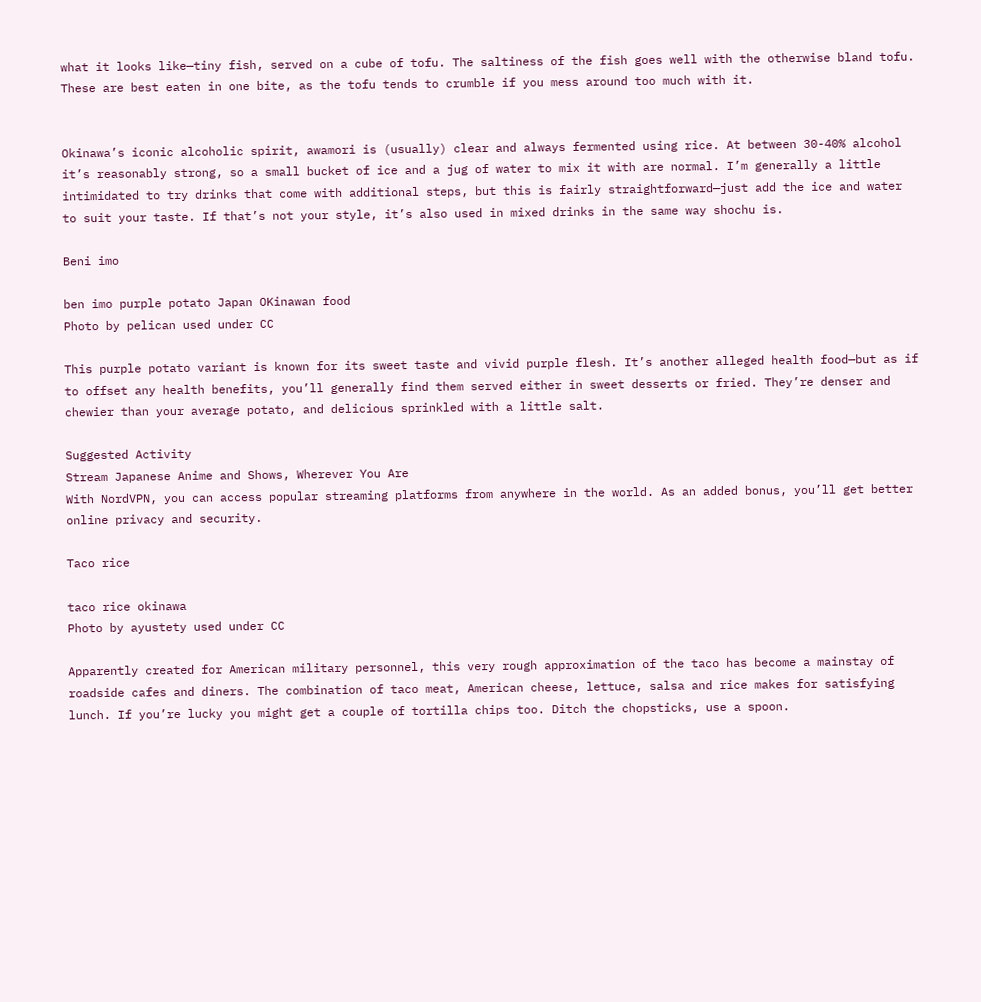what it looks like—tiny fish, served on a cube of tofu. The saltiness of the fish goes well with the otherwise bland tofu. These are best eaten in one bite, as the tofu tends to crumble if you mess around too much with it.


Okinawa’s iconic alcoholic spirit, awamori is (usually) clear and always fermented using rice. At between 30-40% alcohol it’s reasonably strong, so a small bucket of ice and a jug of water to mix it with are normal. I’m generally a little intimidated to try drinks that come with additional steps, but this is fairly straightforward—just add the ice and water to suit your taste. If that’s not your style, it’s also used in mixed drinks in the same way shochu is.

Beni imo

ben imo purple potato Japan OKinawan food
Photo by pelican used under CC

This purple potato variant is known for its sweet taste and vivid purple flesh. It’s another alleged health food—but as if to offset any health benefits, you’ll generally find them served either in sweet desserts or fried. They’re denser and chewier than your average potato, and delicious sprinkled with a little salt.

Suggested Activity
Stream Japanese Anime and Shows, Wherever You Are
With NordVPN, you can access popular streaming platforms from anywhere in the world. As an added bonus, you’ll get better online privacy and security.

Taco rice

taco rice okinawa
Photo by ayustety used under CC

Apparently created for American military personnel, this very rough approximation of the taco has become a mainstay of roadside cafes and diners. The combination of taco meat, American cheese, lettuce, salsa and rice makes for satisfying lunch. If you’re lucky you might get a couple of tortilla chips too. Ditch the chopsticks, use a spoon.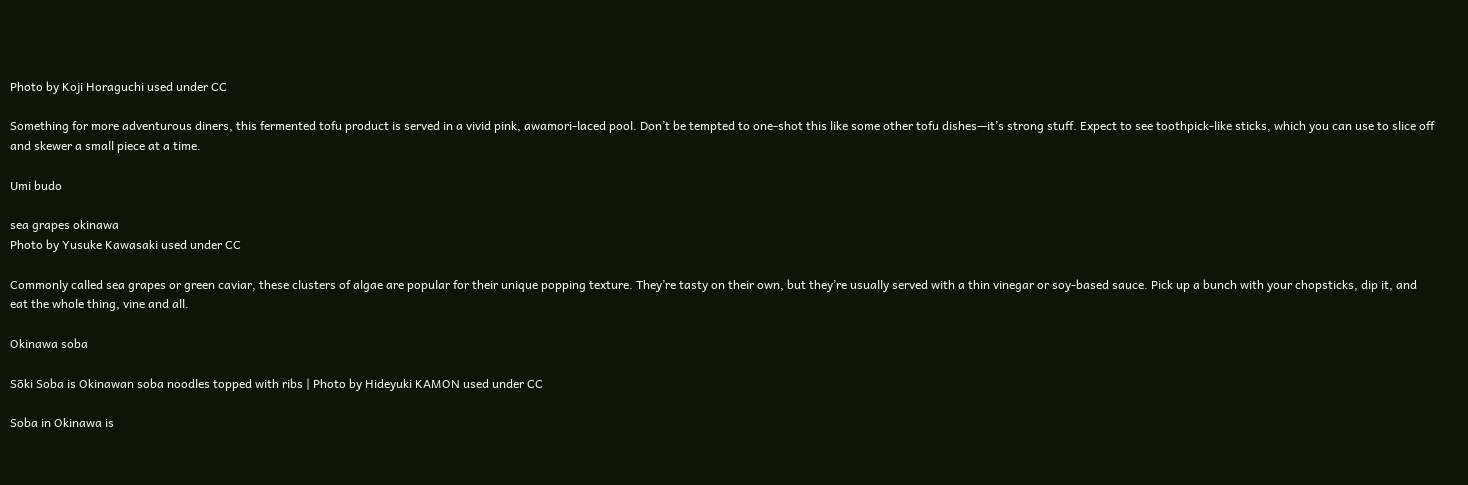Photo by Koji Horaguchi used under CC

Something for more adventurous diners, this fermented tofu product is served in a vivid pink, awamori-laced pool. Don’t be tempted to one-shot this like some other tofu dishes—it’s strong stuff. Expect to see toothpick-like sticks, which you can use to slice off and skewer a small piece at a time.

Umi budo

sea grapes okinawa
Photo by Yusuke Kawasaki used under CC

Commonly called sea grapes or green caviar, these clusters of algae are popular for their unique popping texture. They’re tasty on their own, but they’re usually served with a thin vinegar or soy-based sauce. Pick up a bunch with your chopsticks, dip it, and eat the whole thing, vine and all.

Okinawa soba

Sōki Soba is Okinawan soba noodles topped with ribs | Photo by Hideyuki KAMON used under CC

Soba in Okinawa is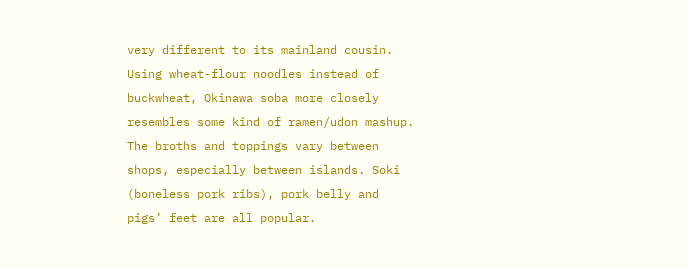very different to its mainland cousin. Using wheat-flour noodles instead of buckwheat, Okinawa soba more closely resembles some kind of ramen/udon mashup. The broths and toppings vary between shops, especially between islands. Soki (boneless pork ribs), pork belly and pigs’ feet are all popular.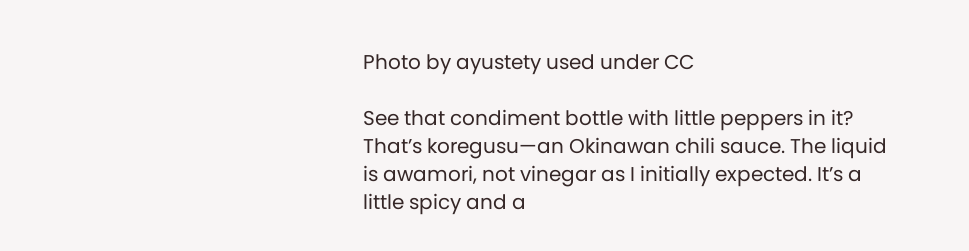Photo by ayustety used under CC

See that condiment bottle with little peppers in it? That’s koregusu—an Okinawan chili sauce. The liquid is awamori, not vinegar as I initially expected. It’s a little spicy and a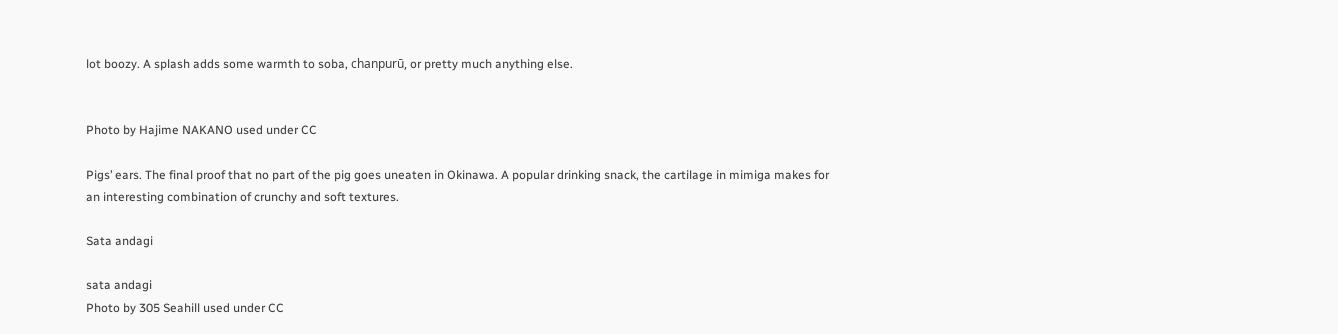lot boozy. A splash adds some warmth to soba, chanpurū, or pretty much anything else.


Photo by Hajime NAKANO used under CC

Pigs’ ears. The final proof that no part of the pig goes uneaten in Okinawa. A popular drinking snack, the cartilage in mimiga makes for an interesting combination of crunchy and soft textures.

Sata andagi

sata andagi
Photo by 305 Seahill used under CC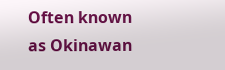Often known as Okinawan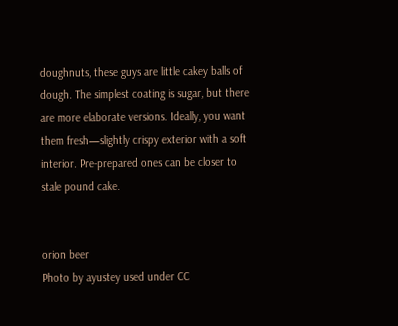doughnuts, these guys are little cakey balls of dough. The simplest coating is sugar, but there are more elaborate versions. Ideally, you want them fresh—slightly crispy exterior with a soft interior. Pre-prepared ones can be closer to stale pound cake.


orion beer
Photo by ayustey used under CC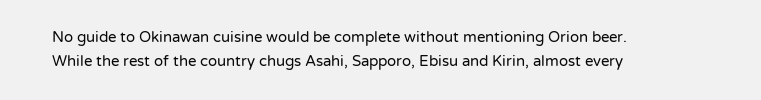No guide to Okinawan cuisine would be complete without mentioning Orion beer. While the rest of the country chugs Asahi, Sapporo, Ebisu and Kirin, almost every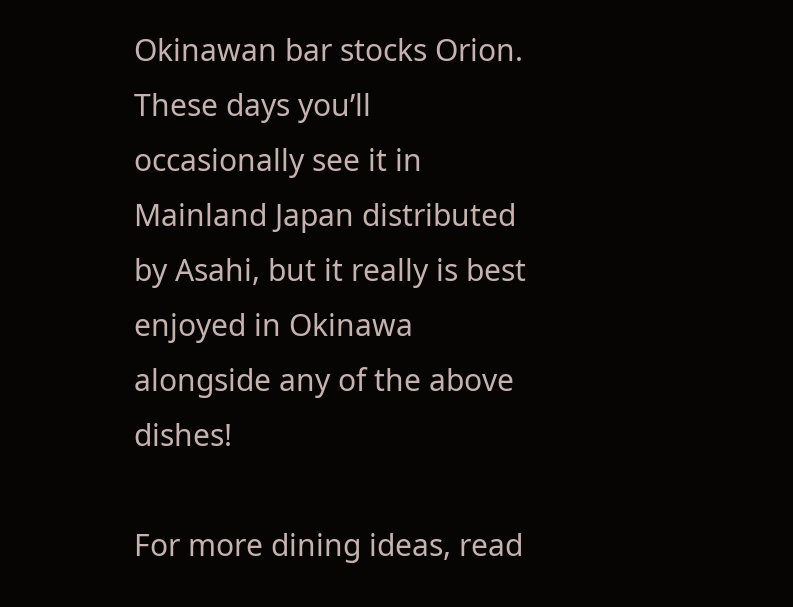Okinawan bar stocks Orion. These days you’ll occasionally see it in Mainland Japan distributed by Asahi, but it really is best enjoyed in Okinawa alongside any of the above dishes!

For more dining ideas, read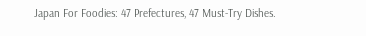Japan For Foodies: 47 Prefectures, 47 Must-Try Dishes.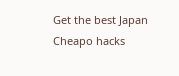Get the best Japan Cheapo hacks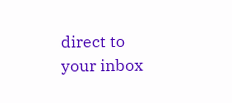direct to your inbox